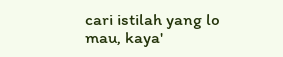cari istilah yang lo mau, kaya'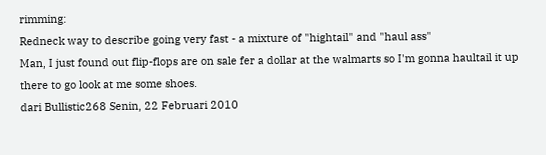rimming:
Redneck way to describe going very fast - a mixture of "hightail" and "haul ass"
Man, I just found out flip-flops are on sale fer a dollar at the walmarts so I'm gonna haultail it up there to go look at me some shoes.
dari Bullistic268 Senin, 22 Februari 2010